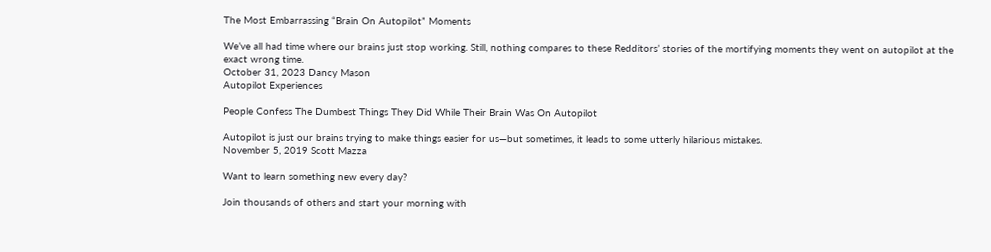The Most Embarrassing “Brain On Autopilot” Moments

We’ve all had time where our brains just stop working. Still, nothing compares to these Redditors’ stories of the mortifying moments they went on autopilot at the exact wrong time.
October 31, 2023 Dancy Mason
Autopilot Experiences

People Confess The Dumbest Things They Did While Their Brain Was On Autopilot

Autopilot is just our brains trying to make things easier for us—but sometimes, it leads to some utterly hilarious mistakes.
November 5, 2019 Scott Mazza

Want to learn something new every day?

Join thousands of others and start your morning with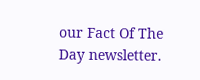our Fact Of The Day newsletter.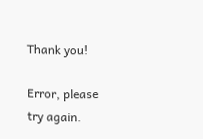Thank you!

Error, please try again.